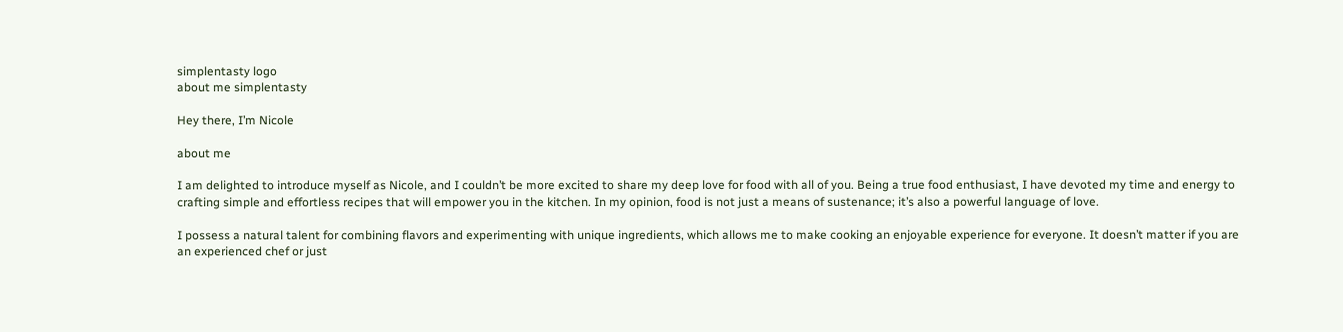simplentasty logo
about me simplentasty

Hey there, I’m Nicole

about me

I am delighted to introduce myself as Nicole, and I couldn’t be more excited to share my deep love for food with all of you. Being a true food enthusiast, I have devoted my time and energy to crafting simple and effortless recipes that will empower you in the kitchen. In my opinion, food is not just a means of sustenance; it’s also a powerful language of love.

I possess a natural talent for combining flavors and experimenting with unique ingredients, which allows me to make cooking an enjoyable experience for everyone. It doesn’t matter if you are an experienced chef or just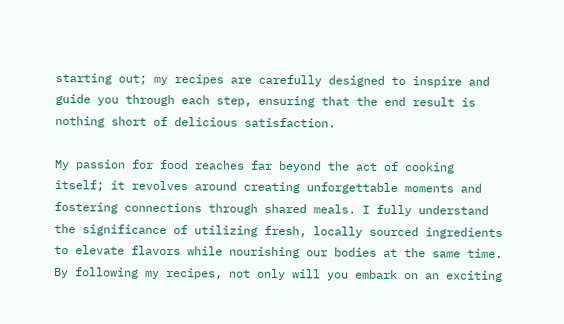starting out; my recipes are carefully designed to inspire and guide you through each step, ensuring that the end result is nothing short of delicious satisfaction.

My passion for food reaches far beyond the act of cooking itself; it revolves around creating unforgettable moments and fostering connections through shared meals. I fully understand the significance of utilizing fresh, locally sourced ingredients to elevate flavors while nourishing our bodies at the same time. By following my recipes, not only will you embark on an exciting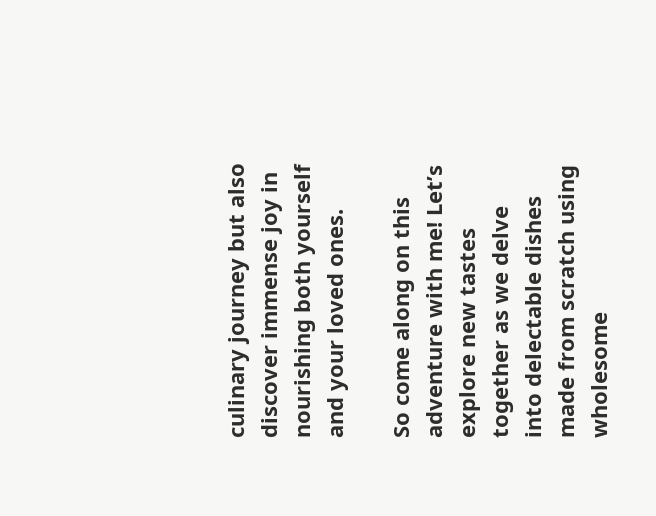culinary journey but also discover immense joy in nourishing both yourself and your loved ones.

So come along on this adventure with me! Let’s explore new tastes together as we delve into delectable dishes made from scratch using wholesome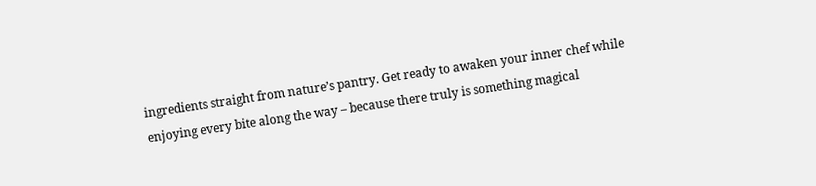ingredients straight from nature’s pantry. Get ready to awaken your inner chef while enjoying every bite along the way – because there truly is something magical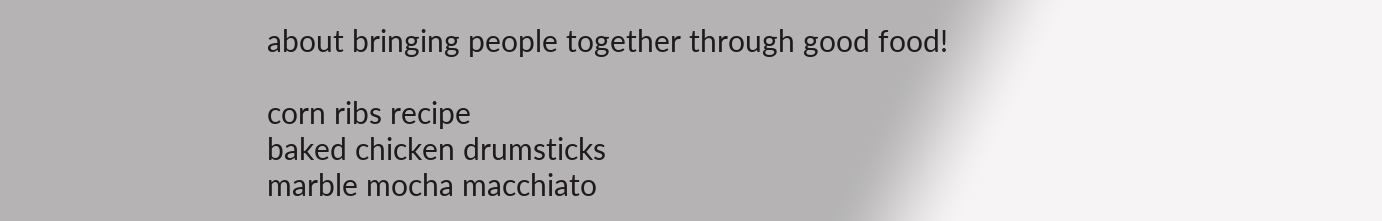about bringing people together through good food!

corn ribs recipe
baked chicken drumsticks
marble mocha macchiato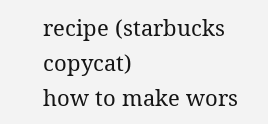recipe (starbucks copycat)
how to make wors